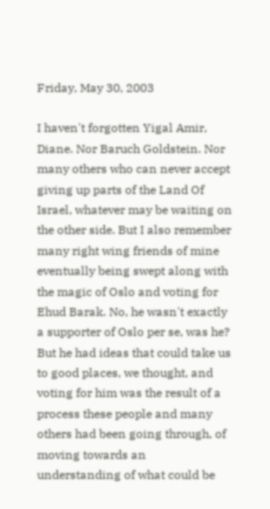Friday, May 30, 2003

I haven't forgotten Yigal Amir, Diane. Nor Baruch Goldstein. Nor many others who can never accept giving up parts of the Land Of Israel, whatever may be waiting on the other side. But I also remember many right wing friends of mine eventually being swept along with the magic of Oslo and voting for Ehud Barak. No, he wasn't exactly a supporter of Oslo per se, was he? But he had ideas that could take us to good places, we thought, and voting for him was the result of a process these people and many others had been going through, of moving towards an understanding of what could be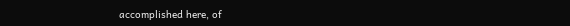accomplished here, of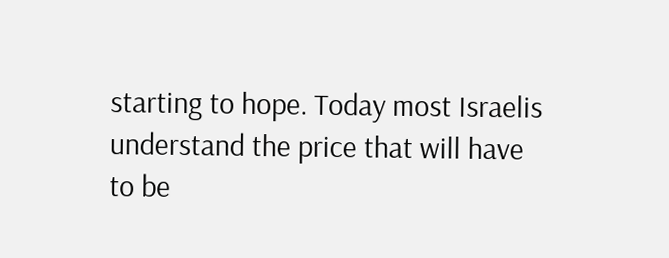starting to hope. Today most Israelis understand the price that will have to be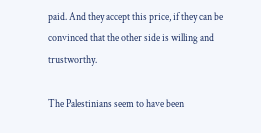paid. And they accept this price, if they can be convinced that the other side is willing and trustworthy.

The Palestinians seem to have been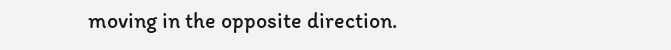moving in the opposite direction.